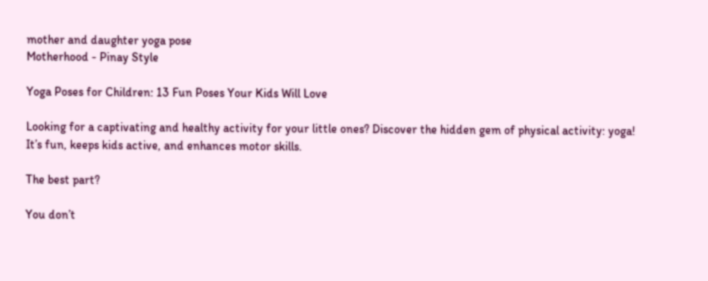mother and daughter yoga pose
Motherhood - Pinay Style

Yoga Poses for Children: 13 Fun Poses Your Kids Will Love

Looking for a captivating and healthy activity for your little ones? Discover the hidden gem of physical activity: yoga! It’s fun, keeps kids active, and enhances motor skills.

The best part?

You don’t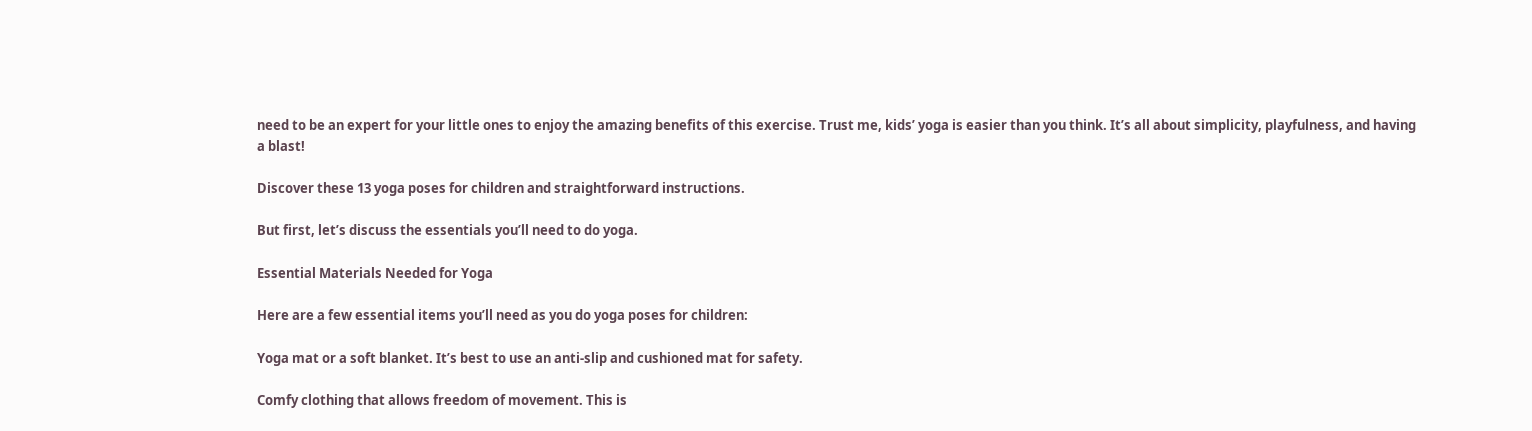need to be an expert for your little ones to enjoy the amazing benefits of this exercise. Trust me, kids’ yoga is easier than you think. It’s all about simplicity, playfulness, and having a blast!

Discover these 13 yoga poses for children and straightforward instructions.

But first, let’s discuss the essentials you’ll need to do yoga.

Essential Materials Needed for Yoga

Here are a few essential items you’ll need as you do yoga poses for children:

Yoga mat or a soft blanket. It’s best to use an anti-slip and cushioned mat for safety.

Comfy clothing that allows freedom of movement. This is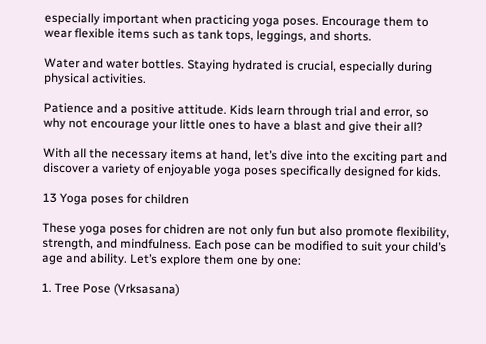especially important when practicing yoga poses. Encourage them to wear flexible items such as tank tops, leggings, and shorts.

Water and water bottles. Staying hydrated is crucial, especially during physical activities.

Patience and a positive attitude. Kids learn through trial and error, so why not encourage your little ones to have a blast and give their all?

With all the necessary items at hand, let’s dive into the exciting part and discover a variety of enjoyable yoga poses specifically designed for kids.

13 Yoga poses for children

These yoga poses for chidren are not only fun but also promote flexibility, strength, and mindfulness. Each pose can be modified to suit your child’s age and ability. Let’s explore them one by one:

1. Tree Pose (Vrksasana)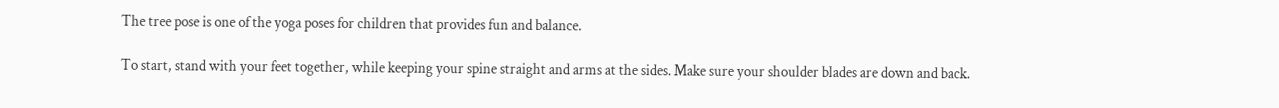The tree pose is one of the yoga poses for children that provides fun and balance.

To start, stand with your feet together, while keeping your spine straight and arms at the sides. Make sure your shoulder blades are down and back.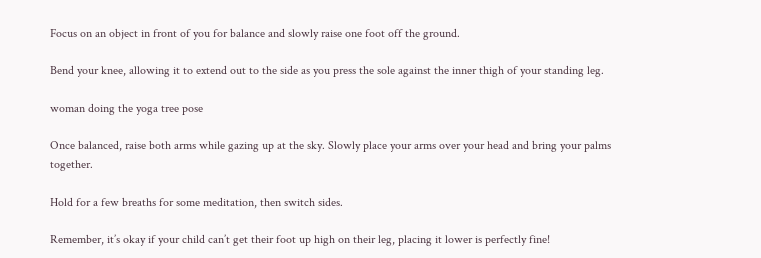Focus on an object in front of you for balance and slowly raise one foot off the ground.

Bend your knee, allowing it to extend out to the side as you press the sole against the inner thigh of your standing leg.

woman doing the yoga tree pose

Once balanced, raise both arms while gazing up at the sky. Slowly place your arms over your head and bring your palms together.

Hold for a few breaths for some meditation, then switch sides.

Remember, it’s okay if your child can’t get their foot up high on their leg, placing it lower is perfectly fine!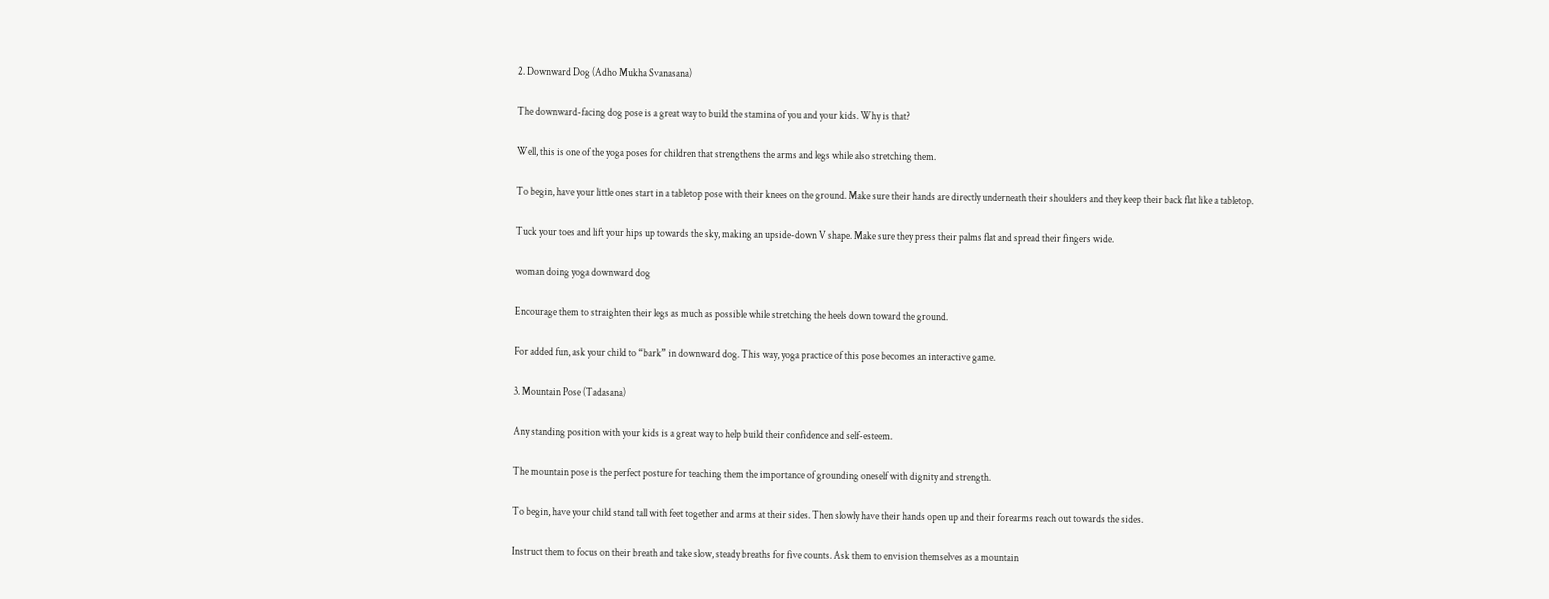2. Downward Dog (Adho Mukha Svanasana)

The downward-facing dog pose is a great way to build the stamina of you and your kids. Why is that?

Well, this is one of the yoga poses for children that strengthens the arms and legs while also stretching them.

To begin, have your little ones start in a tabletop pose with their knees on the ground. Make sure their hands are directly underneath their shoulders and they keep their back flat like a tabletop.

Tuck your toes and lift your hips up towards the sky, making an upside-down V shape. Make sure they press their palms flat and spread their fingers wide.

woman doing yoga downward dog

Encourage them to straighten their legs as much as possible while stretching the heels down toward the ground.

For added fun, ask your child to “bark” in downward dog. This way, yoga practice of this pose becomes an interactive game.

3. Mountain Pose (Tadasana)

Any standing position with your kids is a great way to help build their confidence and self-esteem.

The mountain pose is the perfect posture for teaching them the importance of grounding oneself with dignity and strength.

To begin, have your child stand tall with feet together and arms at their sides. Then slowly have their hands open up and their forearms reach out towards the sides.

Instruct them to focus on their breath and take slow, steady breaths for five counts. Ask them to envision themselves as a mountain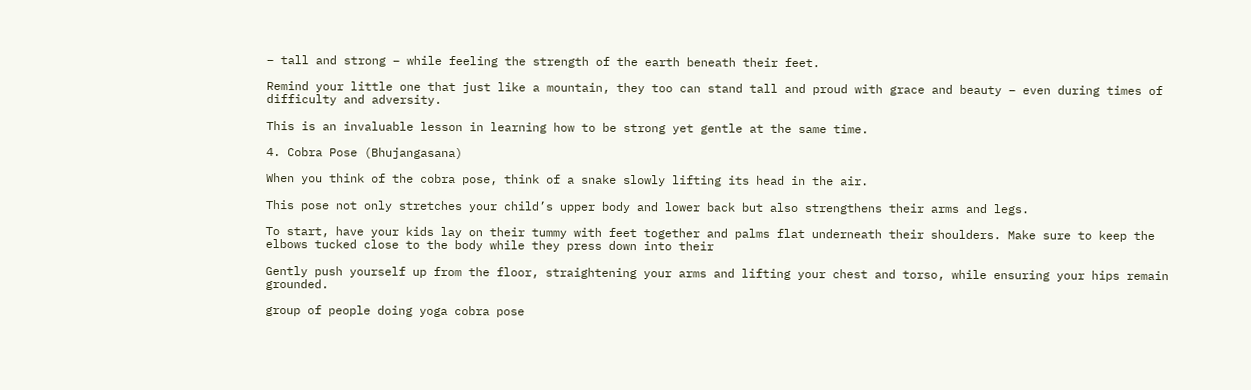– tall and strong – while feeling the strength of the earth beneath their feet.

Remind your little one that just like a mountain, they too can stand tall and proud with grace and beauty – even during times of difficulty and adversity.

This is an invaluable lesson in learning how to be strong yet gentle at the same time.

4. Cobra Pose (Bhujangasana)

When you think of the cobra pose, think of a snake slowly lifting its head in the air.

This pose not only stretches your child’s upper body and lower back but also strengthens their arms and legs.

To start, have your kids lay on their tummy with feet together and palms flat underneath their shoulders. Make sure to keep the elbows tucked close to the body while they press down into their

Gently push yourself up from the floor, straightening your arms and lifting your chest and torso, while ensuring your hips remain grounded.

group of people doing yoga cobra pose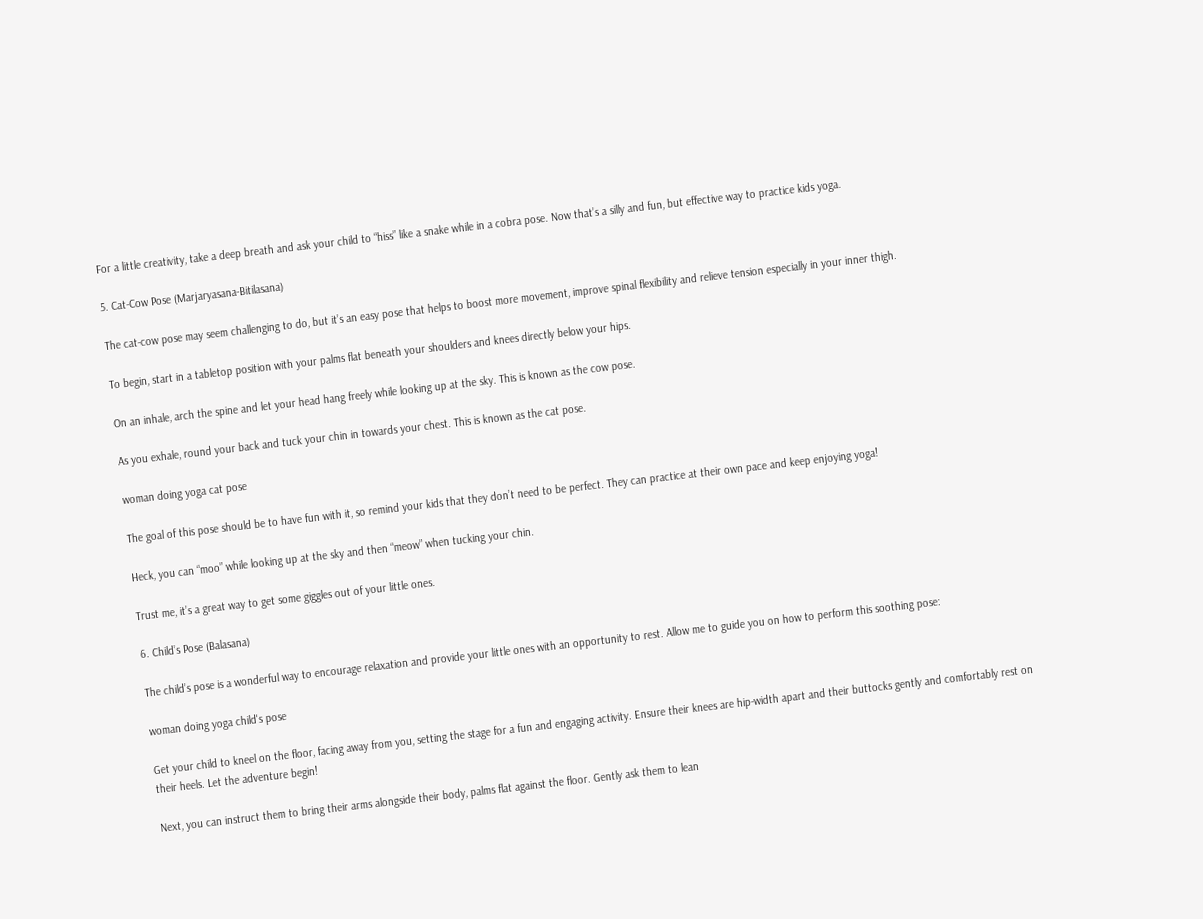For a little creativity, take a deep breath and ask your child to “hiss” like a snake while in a cobra pose. Now that’s a silly and fun, but effective way to practice kids yoga.

5. Cat-Cow Pose (Marjaryasana-Bitilasana)

The cat-cow pose may seem challenging to do, but it’s an easy pose that helps to boost more movement, improve spinal flexibility and relieve tension especially in your inner thigh.

To begin, start in a tabletop position with your palms flat beneath your shoulders and knees directly below your hips.

On an inhale, arch the spine and let your head hang freely while looking up at the sky. This is known as the cow pose.

As you exhale, round your back and tuck your chin in towards your chest. This is known as the cat pose.

woman doing yoga cat pose

The goal of this pose should be to have fun with it, so remind your kids that they don’t need to be perfect. They can practice at their own pace and keep enjoying yoga!

Heck, you can “moo” while looking up at the sky and then “meow” when tucking your chin.

Trust me, it’s a great way to get some giggles out of your little ones.

6. Child’s Pose (Balasana)

The child’s pose is a wonderful way to encourage relaxation and provide your little ones with an opportunity to rest. Allow me to guide you on how to perform this soothing pose:

woman doing yoga child's pose

Get your child to kneel on the floor, facing away from you, setting the stage for a fun and engaging activity. Ensure their knees are hip-width apart and their buttocks gently and comfortably rest on their heels. Let the adventure begin!

Next, you can instruct them to bring their arms alongside their body, palms flat against the floor. Gently ask them to lean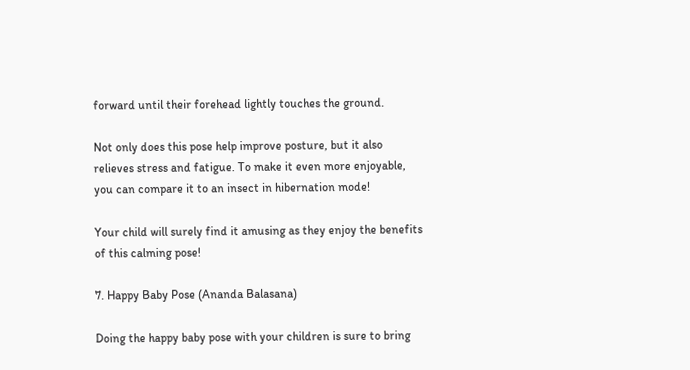forward until their forehead lightly touches the ground.

Not only does this pose help improve posture, but it also relieves stress and fatigue. To make it even more enjoyable, you can compare it to an insect in hibernation mode!

Your child will surely find it amusing as they enjoy the benefits of this calming pose!

7. Happy Baby Pose (Ananda Balasana)

Doing the happy baby pose with your children is sure to bring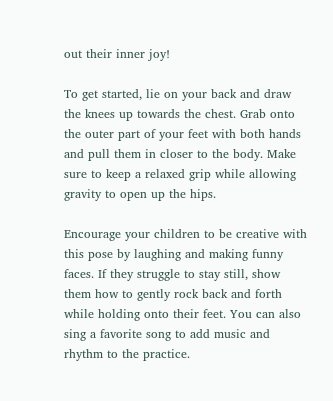out their inner joy!

To get started, lie on your back and draw the knees up towards the chest. Grab onto the outer part of your feet with both hands and pull them in closer to the body. Make sure to keep a relaxed grip while allowing gravity to open up the hips.

Encourage your children to be creative with this pose by laughing and making funny faces. If they struggle to stay still, show them how to gently rock back and forth while holding onto their feet. You can also sing a favorite song to add music and rhythm to the practice.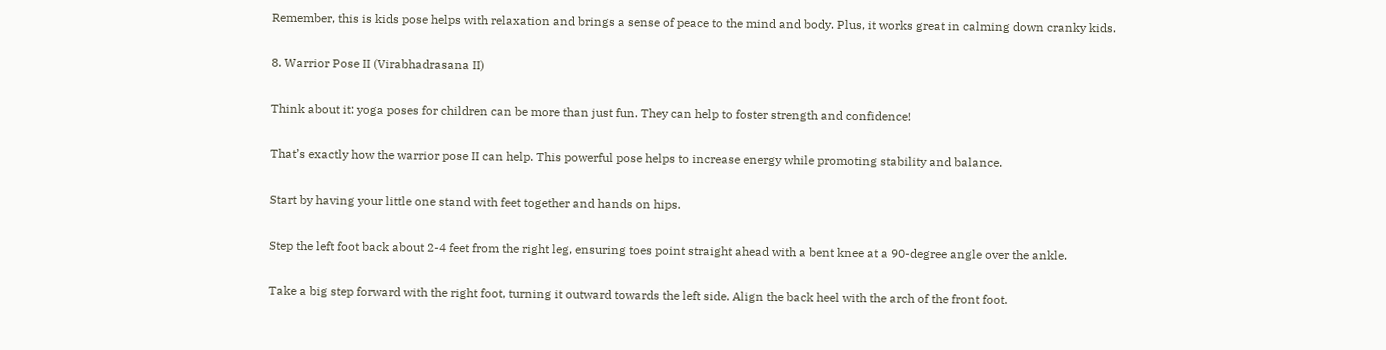Remember, this is kids pose helps with relaxation and brings a sense of peace to the mind and body. Plus, it works great in calming down cranky kids.

8. Warrior Pose II (Virabhadrasana II)

Think about it: yoga poses for children can be more than just fun. They can help to foster strength and confidence!

That’s exactly how the warrior pose II can help. This powerful pose helps to increase energy while promoting stability and balance.

Start by having your little one stand with feet together and hands on hips.

Step the left foot back about 2-4 feet from the right leg, ensuring toes point straight ahead with a bent knee at a 90-degree angle over the ankle.

Take a big step forward with the right foot, turning it outward towards the left side. Align the back heel with the arch of the front foot.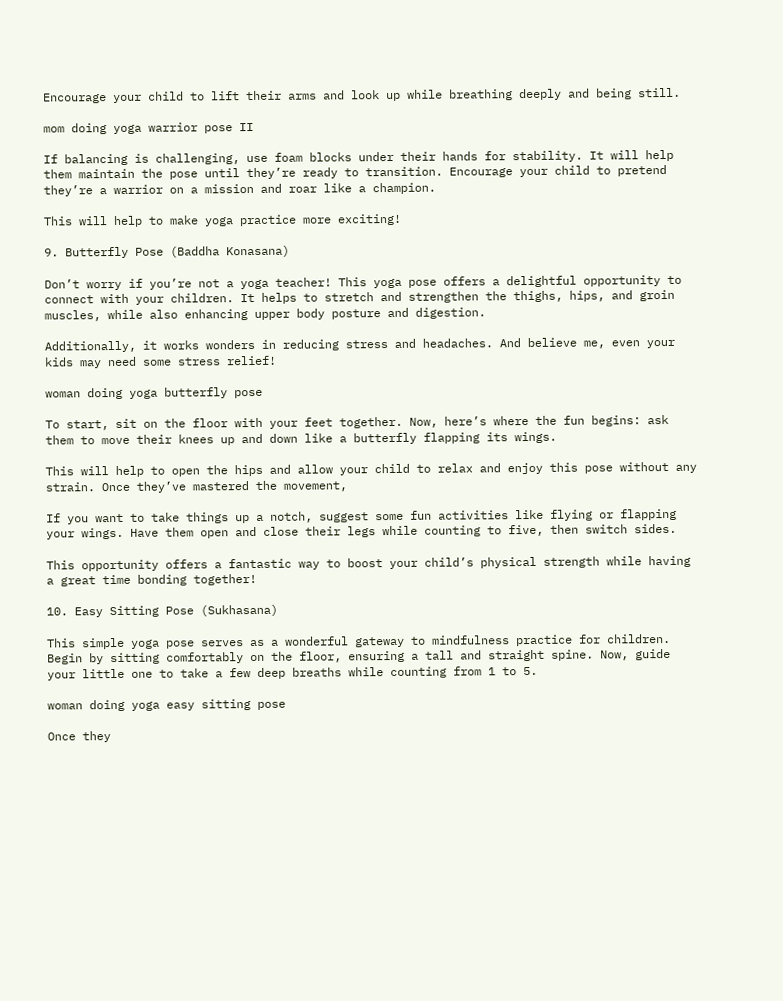Encourage your child to lift their arms and look up while breathing deeply and being still.

mom doing yoga warrior pose II

If balancing is challenging, use foam blocks under their hands for stability. It will help them maintain the pose until they’re ready to transition. Encourage your child to pretend they’re a warrior on a mission and roar like a champion.

This will help to make yoga practice more exciting!

9. Butterfly Pose (Baddha Konasana)

Don’t worry if you’re not a yoga teacher! This yoga pose offers a delightful opportunity to connect with your children. It helps to stretch and strengthen the thighs, hips, and groin muscles, while also enhancing upper body posture and digestion.

Additionally, it works wonders in reducing stress and headaches. And believe me, even your kids may need some stress relief!

woman doing yoga butterfly pose

To start, sit on the floor with your feet together. Now, here’s where the fun begins: ask them to move their knees up and down like a butterfly flapping its wings.

This will help to open the hips and allow your child to relax and enjoy this pose without any strain. Once they’ve mastered the movement,

If you want to take things up a notch, suggest some fun activities like flying or flapping your wings. Have them open and close their legs while counting to five, then switch sides.

This opportunity offers a fantastic way to boost your child’s physical strength while having a great time bonding together!

10. Easy Sitting Pose (Sukhasana)

This simple yoga pose serves as a wonderful gateway to mindfulness practice for children. Begin by sitting comfortably on the floor, ensuring a tall and straight spine. Now, guide your little one to take a few deep breaths while counting from 1 to 5.

woman doing yoga easy sitting pose

Once they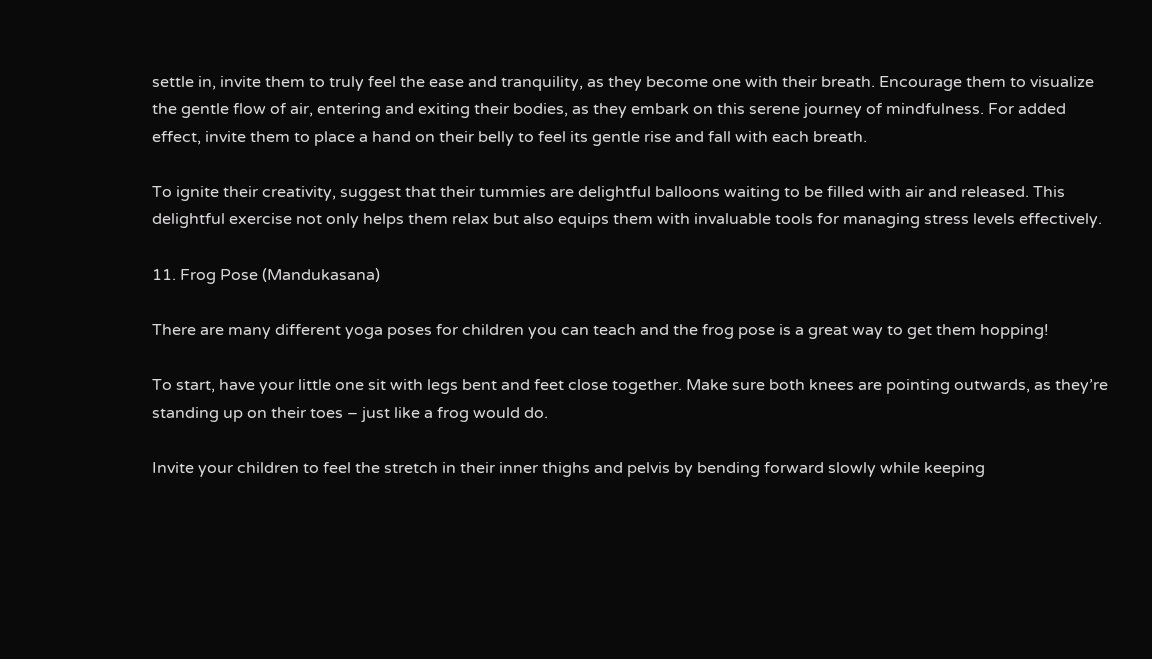settle in, invite them to truly feel the ease and tranquility, as they become one with their breath. Encourage them to visualize the gentle flow of air, entering and exiting their bodies, as they embark on this serene journey of mindfulness. For added effect, invite them to place a hand on their belly to feel its gentle rise and fall with each breath.

To ignite their creativity, suggest that their tummies are delightful balloons waiting to be filled with air and released. This delightful exercise not only helps them relax but also equips them with invaluable tools for managing stress levels effectively.

11. Frog Pose (Mandukasana)

There are many different yoga poses for children you can teach and the frog pose is a great way to get them hopping!

To start, have your little one sit with legs bent and feet close together. Make sure both knees are pointing outwards, as they’re standing up on their toes – just like a frog would do.

Invite your children to feel the stretch in their inner thighs and pelvis by bending forward slowly while keeping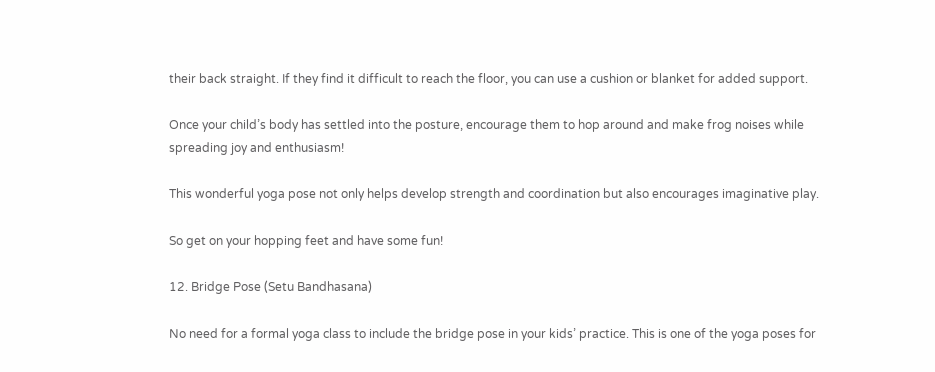their back straight. If they find it difficult to reach the floor, you can use a cushion or blanket for added support.

Once your child’s body has settled into the posture, encourage them to hop around and make frog noises while spreading joy and enthusiasm!

This wonderful yoga pose not only helps develop strength and coordination but also encourages imaginative play.

So get on your hopping feet and have some fun!

12. Bridge Pose (Setu Bandhasana)

No need for a formal yoga class to include the bridge pose in your kids’ practice. This is one of the yoga poses for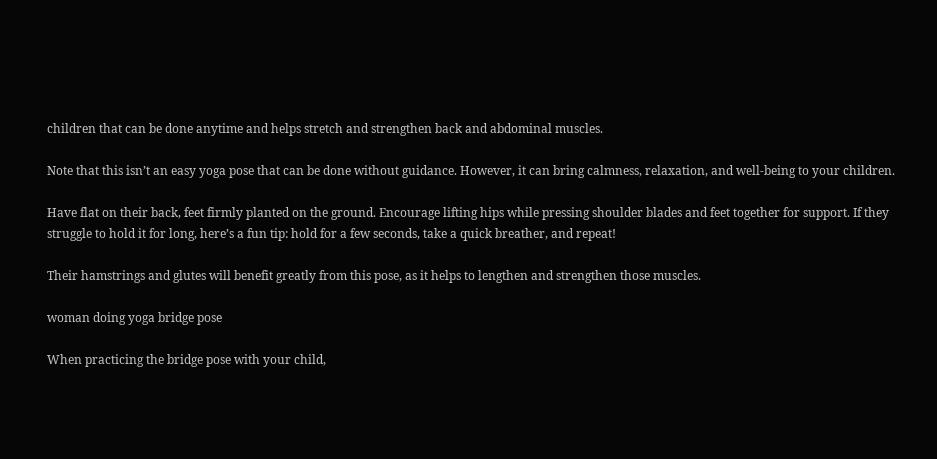children that can be done anytime and helps stretch and strengthen back and abdominal muscles.

Note that this isn’t an easy yoga pose that can be done without guidance. However, it can bring calmness, relaxation, and well-being to your children.

Have flat on their back, feet firmly planted on the ground. Encourage lifting hips while pressing shoulder blades and feet together for support. If they struggle to hold it for long, here’s a fun tip: hold for a few seconds, take a quick breather, and repeat!

Their hamstrings and glutes will benefit greatly from this pose, as it helps to lengthen and strengthen those muscles.

woman doing yoga bridge pose

When practicing the bridge pose with your child,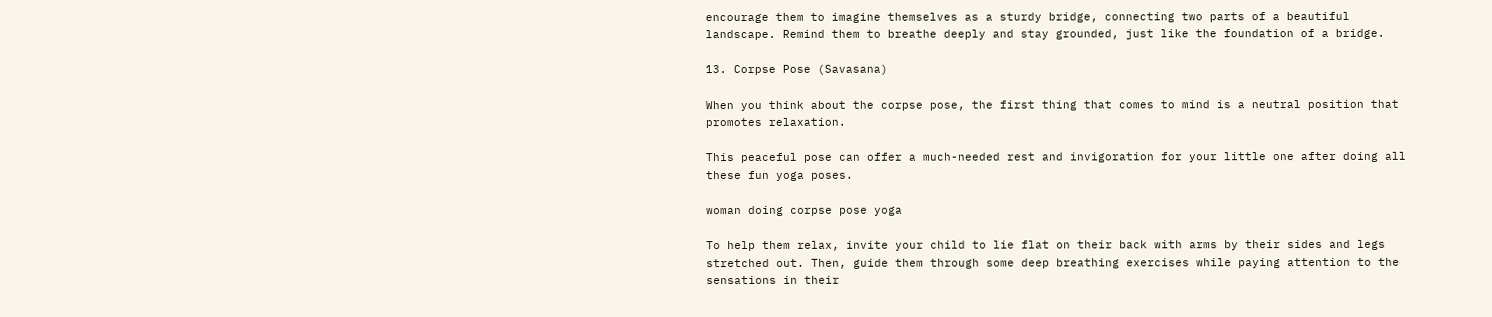encourage them to imagine themselves as a sturdy bridge, connecting two parts of a beautiful landscape. Remind them to breathe deeply and stay grounded, just like the foundation of a bridge.

13. Corpse Pose (Savasana)

When you think about the corpse pose, the first thing that comes to mind is a neutral position that promotes relaxation.

This peaceful pose can offer a much-needed rest and invigoration for your little one after doing all these fun yoga poses.

woman doing corpse pose yoga

To help them relax, invite your child to lie flat on their back with arms by their sides and legs stretched out. Then, guide them through some deep breathing exercises while paying attention to the sensations in their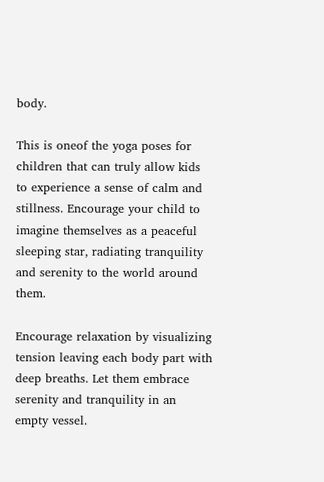body.

This is oneof the yoga poses for children that can truly allow kids to experience a sense of calm and stillness. Encourage your child to imagine themselves as a peaceful sleeping star, radiating tranquility and serenity to the world around them.

Encourage relaxation by visualizing tension leaving each body part with deep breaths. Let them embrace serenity and tranquility in an empty vessel.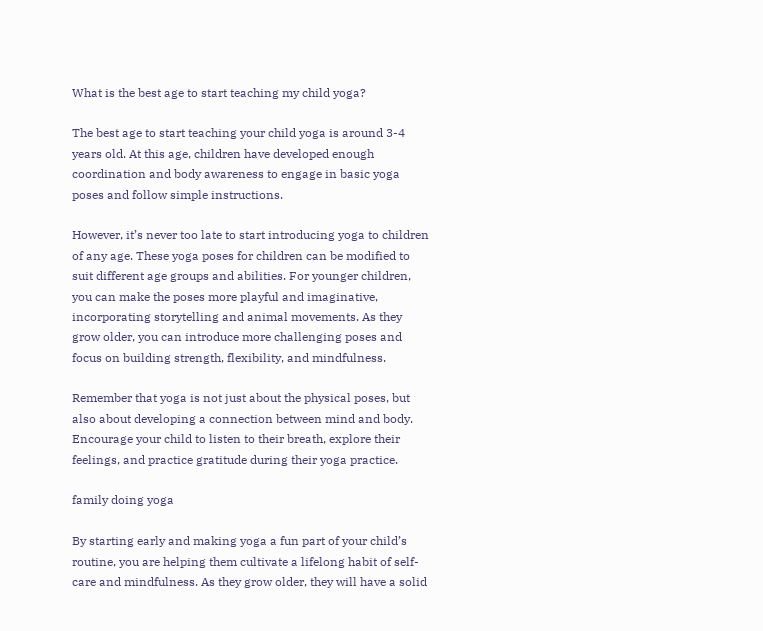What is the best age to start teaching my child yoga?

The best age to start teaching your child yoga is around 3-4 years old. At this age, children have developed enough coordination and body awareness to engage in basic yoga poses and follow simple instructions.

However, it’s never too late to start introducing yoga to children of any age. These yoga poses for children can be modified to suit different age groups and abilities. For younger children, you can make the poses more playful and imaginative, incorporating storytelling and animal movements. As they grow older, you can introduce more challenging poses and focus on building strength, flexibility, and mindfulness.

Remember that yoga is not just about the physical poses, but also about developing a connection between mind and body. Encourage your child to listen to their breath, explore their feelings, and practice gratitude during their yoga practice.

family doing yoga

By starting early and making yoga a fun part of your child’s routine, you are helping them cultivate a lifelong habit of self-care and mindfulness. As they grow older, they will have a solid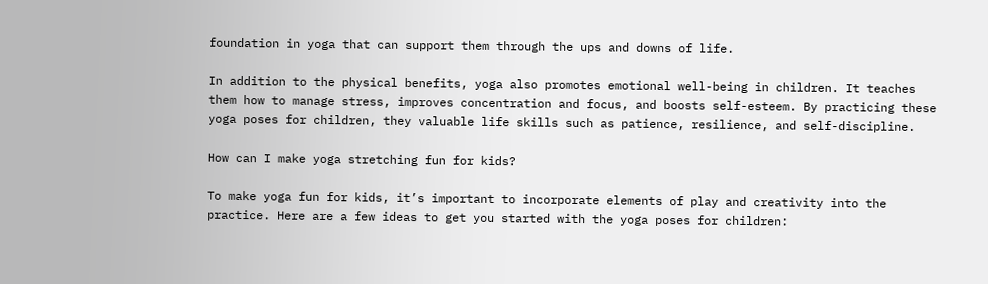foundation in yoga that can support them through the ups and downs of life.

In addition to the physical benefits, yoga also promotes emotional well-being in children. It teaches them how to manage stress, improves concentration and focus, and boosts self-esteem. By practicing these yoga poses for children, they valuable life skills such as patience, resilience, and self-discipline.

How can I make yoga stretching fun for kids?

To make yoga fun for kids, it’s important to incorporate elements of play and creativity into the practice. Here are a few ideas to get you started with the yoga poses for children: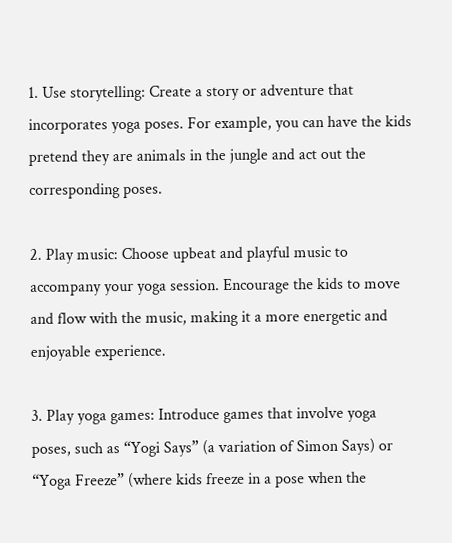1. Use storytelling: Create a story or adventure that incorporates yoga poses. For example, you can have the kids pretend they are animals in the jungle and act out the corresponding poses.

2. Play music: Choose upbeat and playful music to accompany your yoga session. Encourage the kids to move and flow with the music, making it a more energetic and enjoyable experience.

3. Play yoga games: Introduce games that involve yoga poses, such as “Yogi Says” (a variation of Simon Says) or “Yoga Freeze” (where kids freeze in a pose when the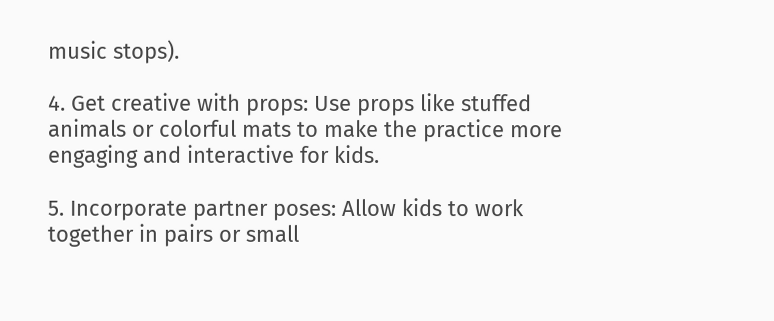music stops).

4. Get creative with props: Use props like stuffed animals or colorful mats to make the practice more engaging and interactive for kids.

5. Incorporate partner poses: Allow kids to work together in pairs or small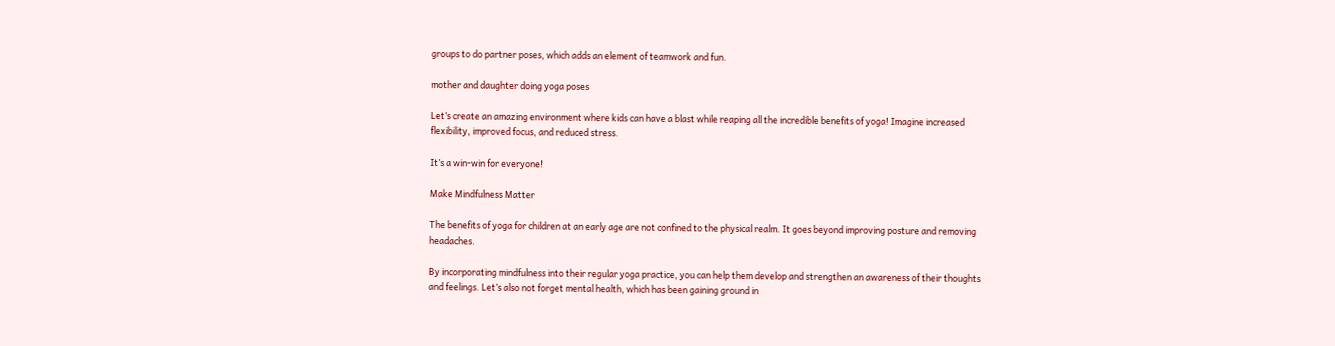groups to do partner poses, which adds an element of teamwork and fun.

mother and daughter doing yoga poses

Let’s create an amazing environment where kids can have a blast while reaping all the incredible benefits of yoga! Imagine increased flexibility, improved focus, and reduced stress.

It’s a win-win for everyone!

Make Mindfulness Matter

The benefits of yoga for children at an early age are not confined to the physical realm. It goes beyond improving posture and removing headaches.

By incorporating mindfulness into their regular yoga practice, you can help them develop and strengthen an awareness of their thoughts and feelings. Let’s also not forget mental health, which has been gaining ground in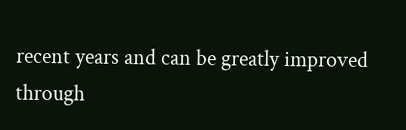recent years and can be greatly improved through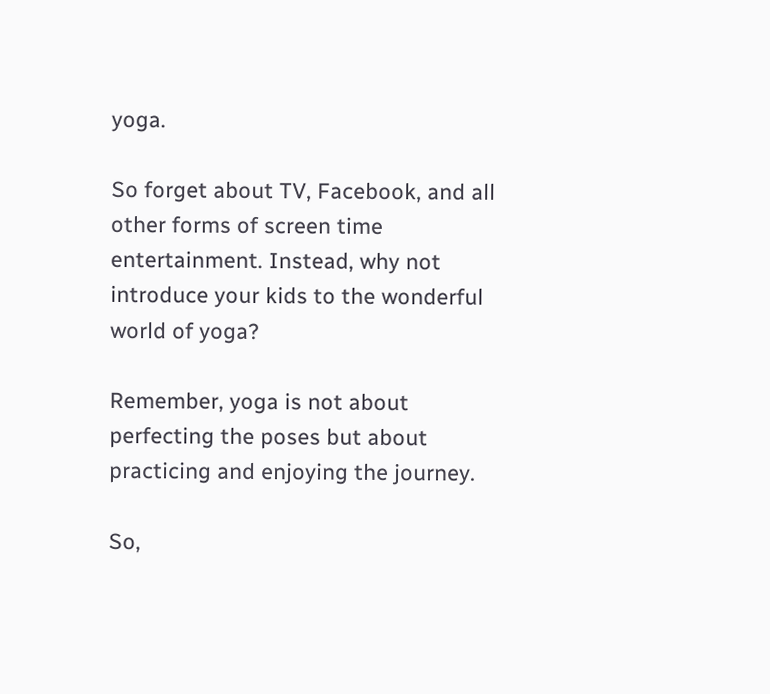yoga.

So forget about TV, Facebook, and all other forms of screen time entertainment. Instead, why not introduce your kids to the wonderful world of yoga?

Remember, yoga is not about perfecting the poses but about practicing and enjoying the journey.

So,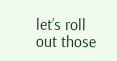let’s roll out those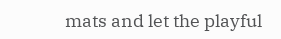mats and let the playful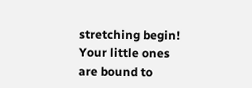stretching begin! Your little ones are bound to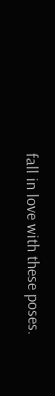fall in love with these poses.